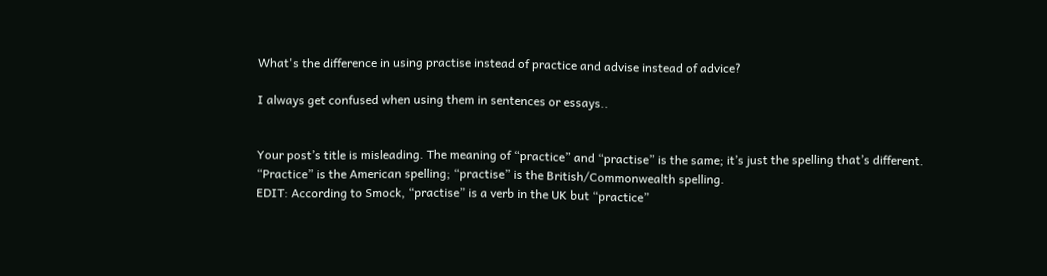What's the difference in using practise instead of practice and advise instead of advice?

I always get confused when using them in sentences or essays..


Your post’s title is misleading. The meaning of “practice” and “practise” is the same; it’s just the spelling that’s different. “Practice” is the American spelling; “practise” is the British/Commonwealth spelling.
EDIT: According to Smock, “practise” is a verb in the UK but “practice”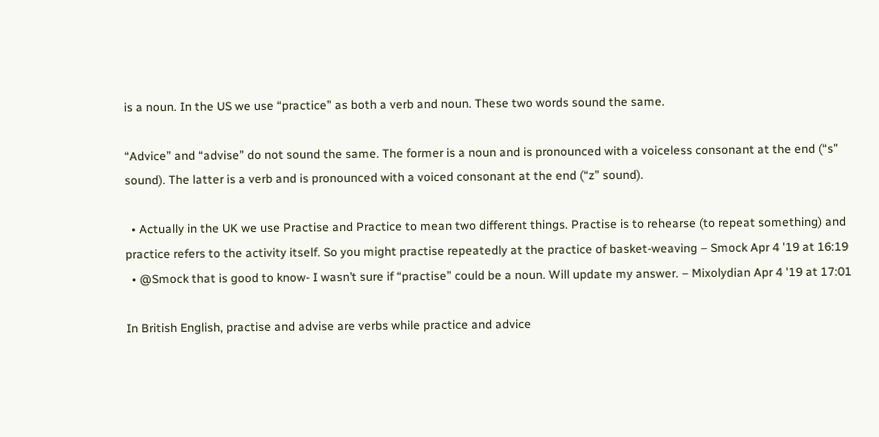is a noun. In the US we use “practice” as both a verb and noun. These two words sound the same.

“Advice” and “advise” do not sound the same. The former is a noun and is pronounced with a voiceless consonant at the end (“s” sound). The latter is a verb and is pronounced with a voiced consonant at the end (“z” sound).

  • Actually in the UK we use Practise and Practice to mean two different things. Practise is to rehearse (to repeat something) and practice refers to the activity itself. So you might practise repeatedly at the practice of basket-weaving – Smock Apr 4 '19 at 16:19
  • @Smock that is good to know- I wasn’t sure if “practise” could be a noun. Will update my answer. – Mixolydian Apr 4 '19 at 17:01

In British English, practise and advise are verbs while practice and advice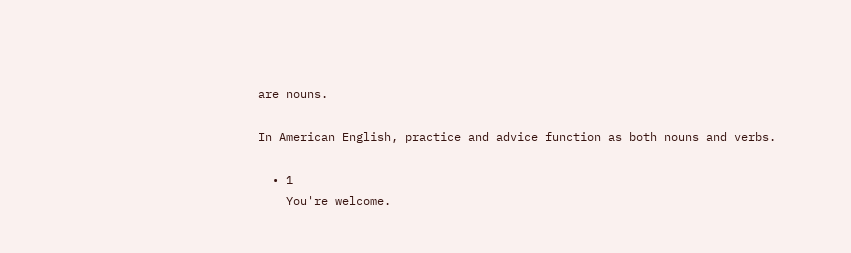are nouns.

In American English, practice and advice function as both nouns and verbs.

  • 1
    You're welcome.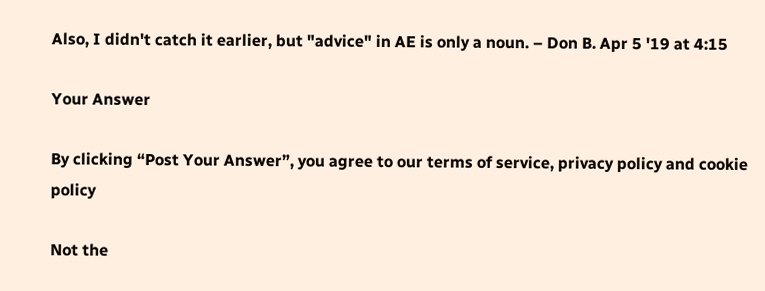Also, I didn't catch it earlier, but "advice" in AE is only a noun. – Don B. Apr 5 '19 at 4:15

Your Answer

By clicking “Post Your Answer”, you agree to our terms of service, privacy policy and cookie policy

Not the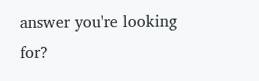answer you're looking for?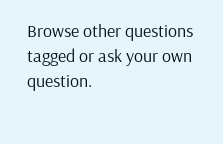Browse other questions tagged or ask your own question.